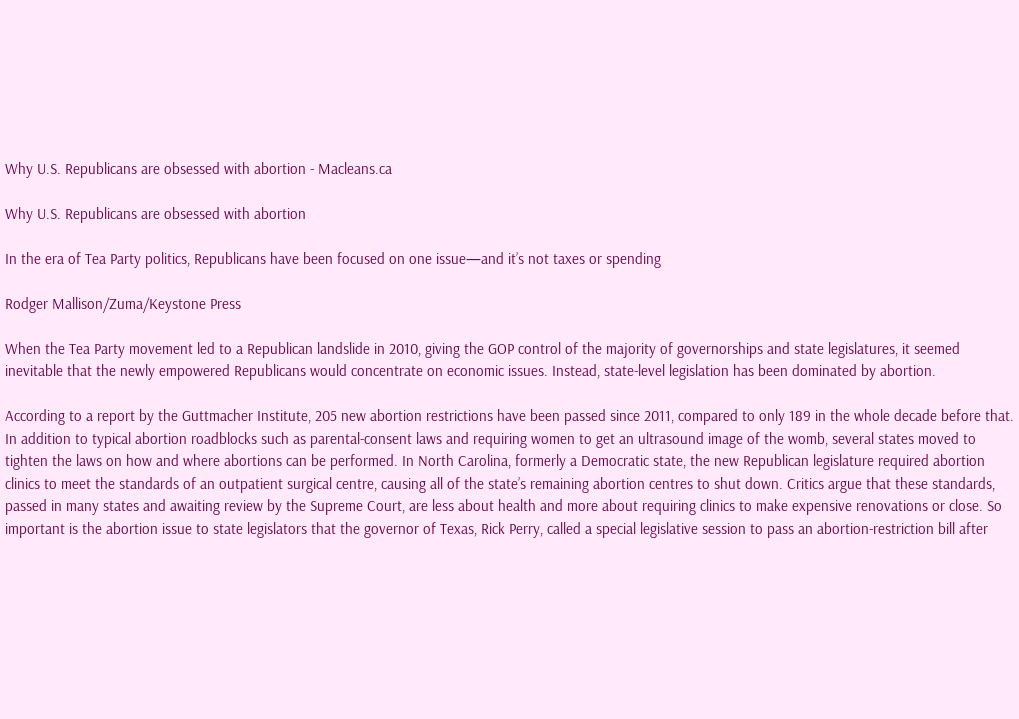Why U.S. Republicans are obsessed with abortion - Macleans.ca

Why U.S. Republicans are obsessed with abortion

In the era of Tea Party politics, Republicans have been focused on one issue—and it’s not taxes or spending

Rodger Mallison/Zuma/Keystone Press

When the Tea Party movement led to a Republican landslide in 2010, giving the GOP control of the majority of governorships and state legislatures, it seemed inevitable that the newly empowered Republicans would concentrate on economic issues. Instead, state-level legislation has been dominated by abortion.

According to a report by the Guttmacher Institute, 205 new abortion restrictions have been passed since 2011, compared to only 189 in the whole decade before that. In addition to typical abortion roadblocks such as parental-consent laws and requiring women to get an ultrasound image of the womb, several states moved to tighten the laws on how and where abortions can be performed. In North Carolina, formerly a Democratic state, the new Republican legislature required abortion clinics to meet the standards of an outpatient surgical centre, causing all of the state’s remaining abortion centres to shut down. Critics argue that these standards, passed in many states and awaiting review by the Supreme Court, are less about health and more about requiring clinics to make expensive renovations or close. So important is the abortion issue to state legislators that the governor of Texas, Rick Perry, called a special legislative session to pass an abortion-restriction bill after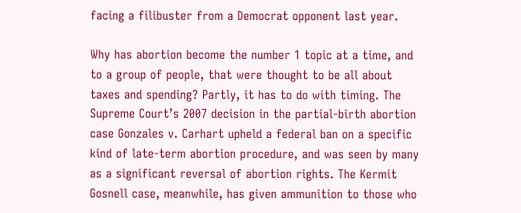facing a filibuster from a Democrat opponent last year.

Why has abortion become the number 1 topic at a time, and to a group of people, that were thought to be all about taxes and spending? Partly, it has to do with timing. The Supreme Court’s 2007 decision in the partial-birth abortion case Gonzales v. Carhart upheld a federal ban on a specific kind of late-term abortion procedure, and was seen by many as a significant reversal of abortion rights. The Kermit Gosnell case, meanwhile, has given ammunition to those who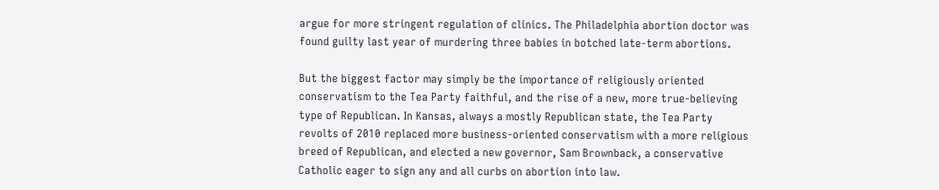argue for more stringent regulation of clinics. The Philadelphia abortion doctor was found guilty last year of murdering three babies in botched late-term abortions.

But the biggest factor may simply be the importance of religiously oriented conservatism to the Tea Party faithful, and the rise of a new, more true-believing type of Republican. In Kansas, always a mostly Republican state, the Tea Party revolts of 2010 replaced more business-oriented conservatism with a more religious breed of Republican, and elected a new governor, Sam Brownback, a conservative Catholic eager to sign any and all curbs on abortion into law.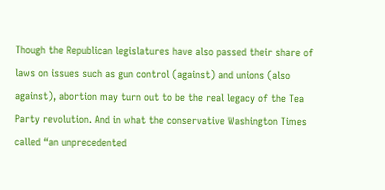Though the Republican legislatures have also passed their share of laws on issues such as gun control (against) and unions (also against), abortion may turn out to be the real legacy of the Tea Party revolution. And in what the conservative Washington Times called “an unprecedented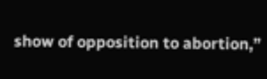show of opposition to abortion,”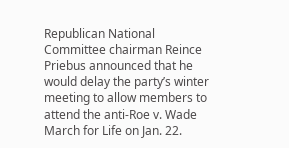Republican National Committee chairman Reince Priebus announced that he would delay the party’s winter meeting to allow members to attend the anti-Roe v. Wade March for Life on Jan. 22.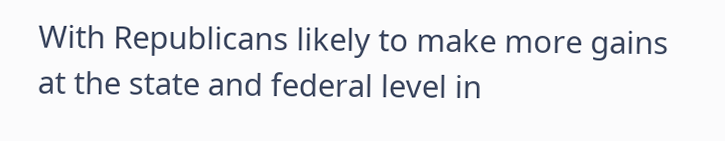With Republicans likely to make more gains at the state and federal level in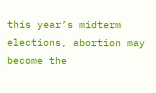this year’s midterm elections, abortion may become the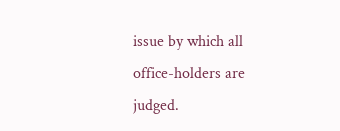issue by which all office-holders are judged.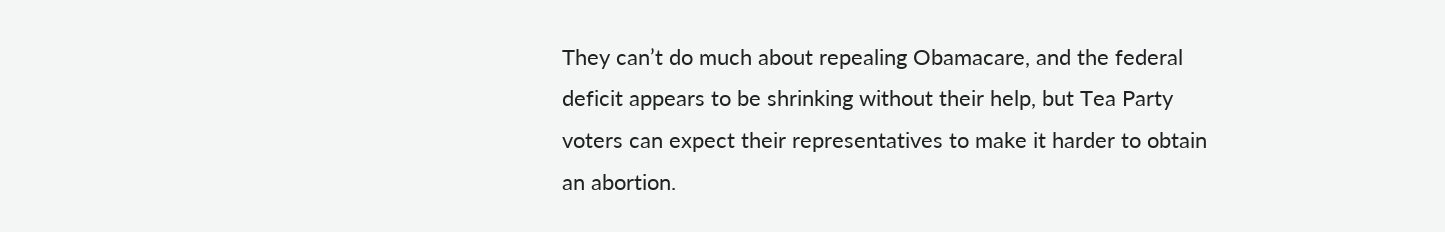They can’t do much about repealing Obamacare, and the federal deficit appears to be shrinking without their help, but Tea Party voters can expect their representatives to make it harder to obtain an abortion.